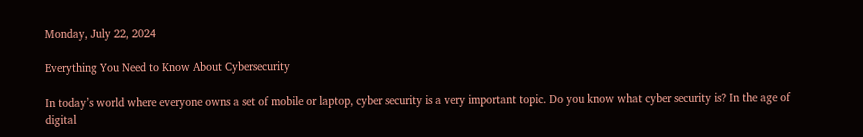Monday, July 22, 2024

Everything You Need to Know About Cybersecurity

In today’s world where everyone owns a set of mobile or laptop, cyber security is a very important topic. Do you know what cyber security is? In the age of digital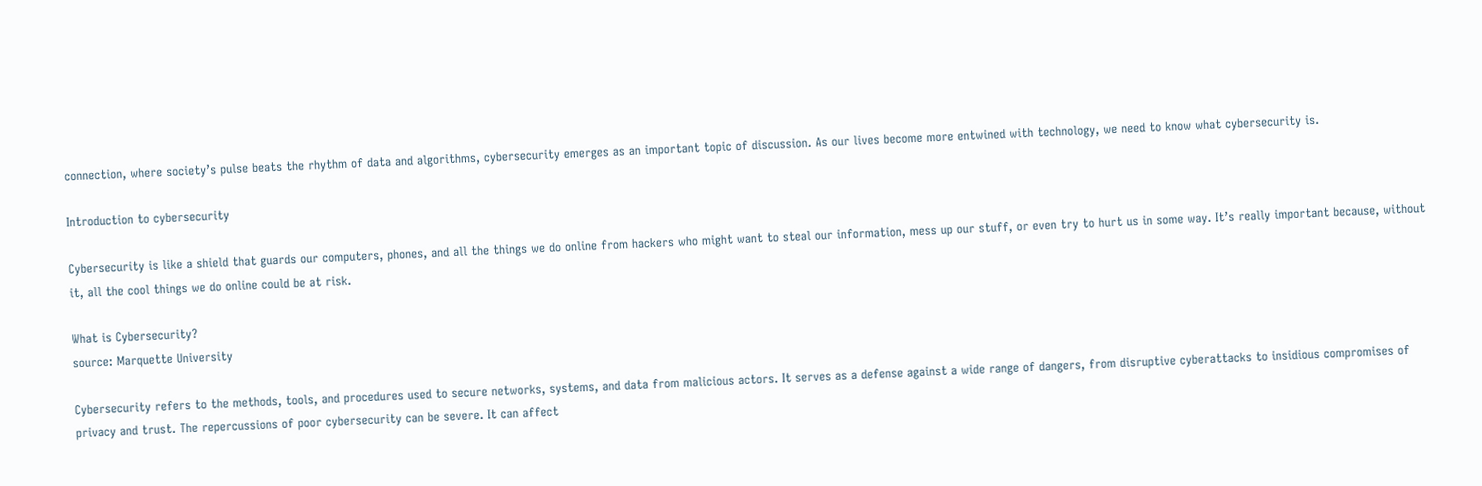connection, where society’s pulse beats the rhythm of data and algorithms, cybersecurity emerges as an important topic of discussion. As our lives become more entwined with technology, we need to know what cybersecurity is.

Introduction to cybersecurity

Cybersecurity is like a shield that guards our computers, phones, and all the things we do online from hackers who might want to steal our information, mess up our stuff, or even try to hurt us in some way. It’s really important because, without it, all the cool things we do online could be at risk.

What is Cybersecurity?
source: Marquette University

Cybersecurity refers to the methods, tools, and procedures used to secure networks, systems, and data from malicious actors. It serves as a defense against a wide range of dangers, from disruptive cyberattacks to insidious compromises of privacy and trust. The repercussions of poor cybersecurity can be severe. It can affect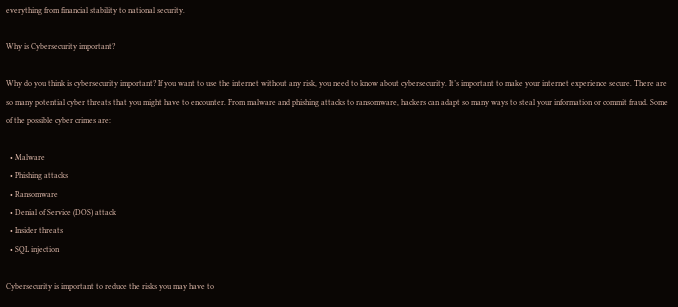everything from financial stability to national security.

Why is Cybersecurity important?

Why do you think is cybersecurity important? If you want to use the internet without any risk, you need to know about cybersecurity. It’s important to make your internet experience secure. There are so many potential cyber threats that you might have to encounter. From malware and phishing attacks to ransomware, hackers can adapt so many ways to steal your information or commit fraud. Some of the possible cyber crimes are:

  • Malware
  • Phishing attacks
  • Ransomware
  • Denial of Service (DOS) attack
  • Insider threats
  • SQL injection

Cybersecurity is important to reduce the risks you may have to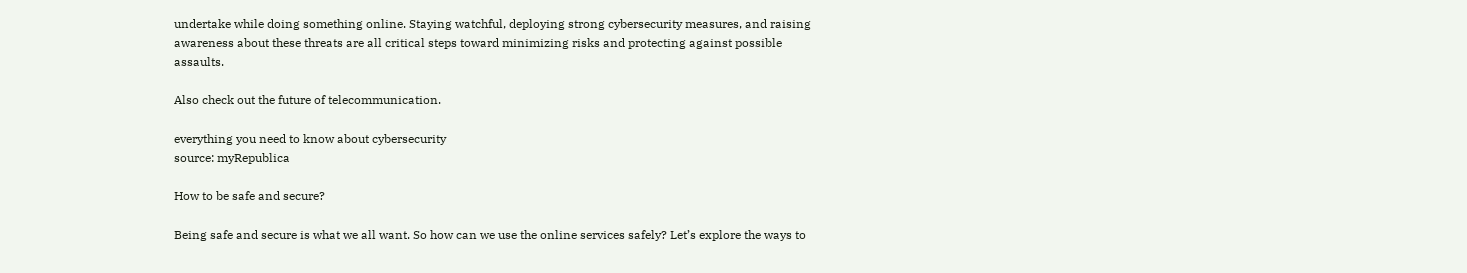undertake while doing something online. Staying watchful, deploying strong cybersecurity measures, and raising awareness about these threats are all critical steps toward minimizing risks and protecting against possible assaults.

Also check out the future of telecommunication.

everything you need to know about cybersecurity
source: myRepublica

How to be safe and secure?

Being safe and secure is what we all want. So how can we use the online services safely? Let’s explore the ways to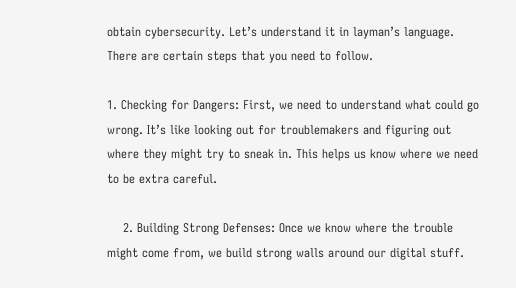obtain cybersecurity. Let’s understand it in layman’s language. There are certain steps that you need to follow.

1. Checking for Dangers: First, we need to understand what could go wrong. It’s like looking out for troublemakers and figuring out where they might try to sneak in. This helps us know where we need to be extra careful.

    2. Building Strong Defenses: Once we know where the trouble might come from, we build strong walls around our digital stuff.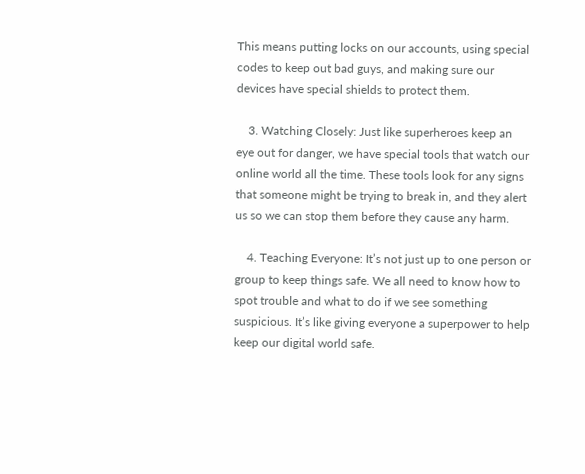This means putting locks on our accounts, using special codes to keep out bad guys, and making sure our devices have special shields to protect them.

    3. Watching Closely: Just like superheroes keep an eye out for danger, we have special tools that watch our online world all the time. These tools look for any signs that someone might be trying to break in, and they alert us so we can stop them before they cause any harm.

    4. Teaching Everyone: It’s not just up to one person or group to keep things safe. We all need to know how to spot trouble and what to do if we see something suspicious. It’s like giving everyone a superpower to help keep our digital world safe.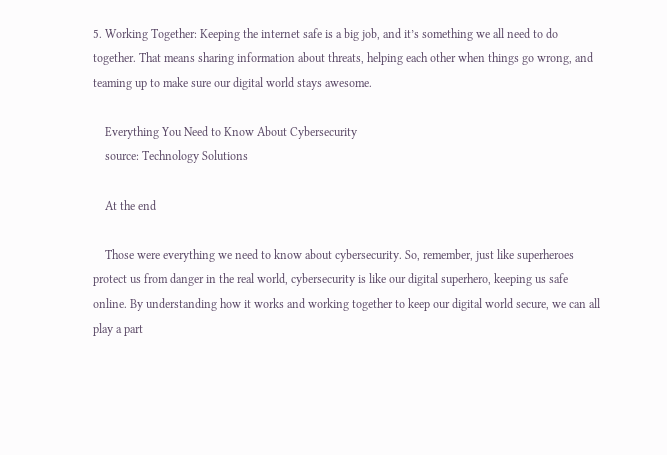5. Working Together: Keeping the internet safe is a big job, and it’s something we all need to do together. That means sharing information about threats, helping each other when things go wrong, and teaming up to make sure our digital world stays awesome.

    Everything You Need to Know About Cybersecurity
    source: Technology Solutions

    At the end

    Those were everything we need to know about cybersecurity. So, remember, just like superheroes protect us from danger in the real world, cybersecurity is like our digital superhero, keeping us safe online. By understanding how it works and working together to keep our digital world secure, we can all play a part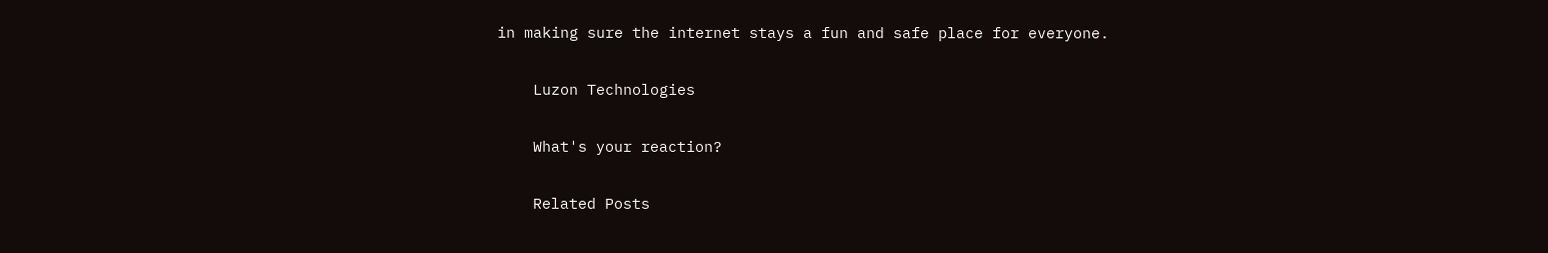in making sure the internet stays a fun and safe place for everyone.

    Luzon Technologies

    What's your reaction?

    Related Posts